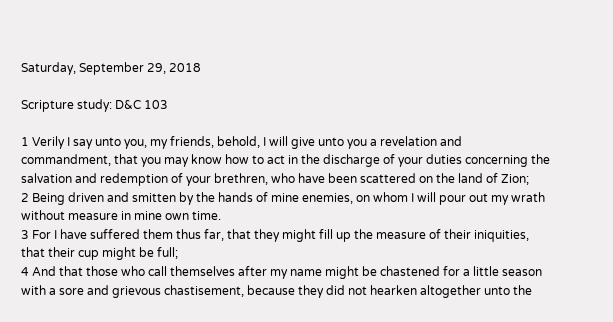Saturday, September 29, 2018

Scripture study: D&C 103

1 Verily I say unto you, my friends, behold, I will give unto you a revelation and commandment, that you may know how to act in the discharge of your duties concerning the salvation and redemption of your brethren, who have been scattered on the land of Zion;
2 Being driven and smitten by the hands of mine enemies, on whom I will pour out my wrath without measure in mine own time.
3 For I have suffered them thus far, that they might fill up the measure of their iniquities, that their cup might be full;
4 And that those who call themselves after my name might be chastened for a little season with a sore and grievous chastisement, because they did not hearken altogether unto the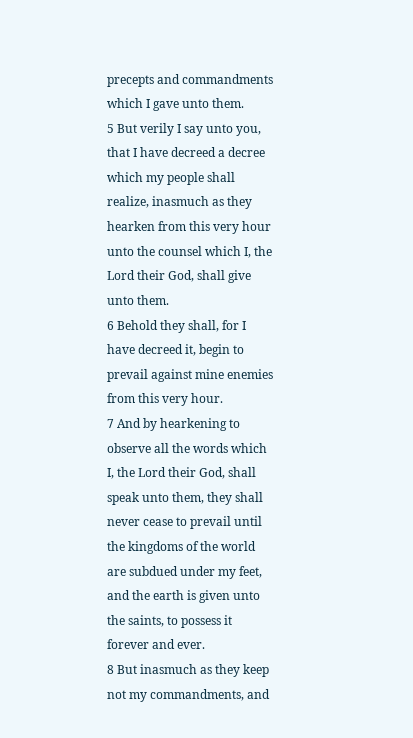precepts and commandments which I gave unto them.
5 But verily I say unto you, that I have decreed a decree which my people shall realize, inasmuch as they hearken from this very hour unto the counsel which I, the Lord their God, shall give unto them.
6 Behold they shall, for I have decreed it, begin to prevail against mine enemies from this very hour.
7 And by hearkening to observe all the words which I, the Lord their God, shall speak unto them, they shall never cease to prevail until the kingdoms of the world are subdued under my feet, and the earth is given unto the saints, to possess it forever and ever.
8 But inasmuch as they keep not my commandments, and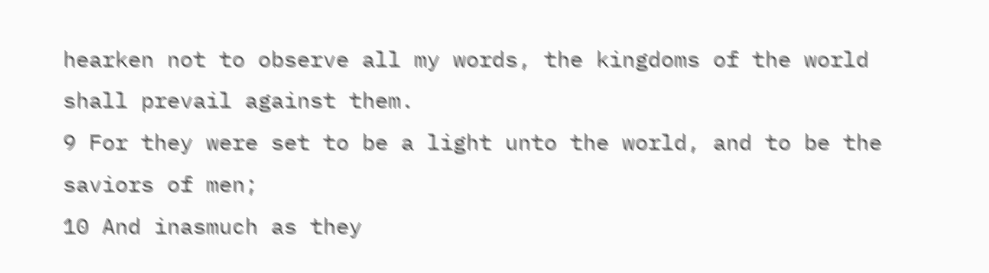hearken not to observe all my words, the kingdoms of the world shall prevail against them.
9 For they were set to be a light unto the world, and to be the saviors of men;
10 And inasmuch as they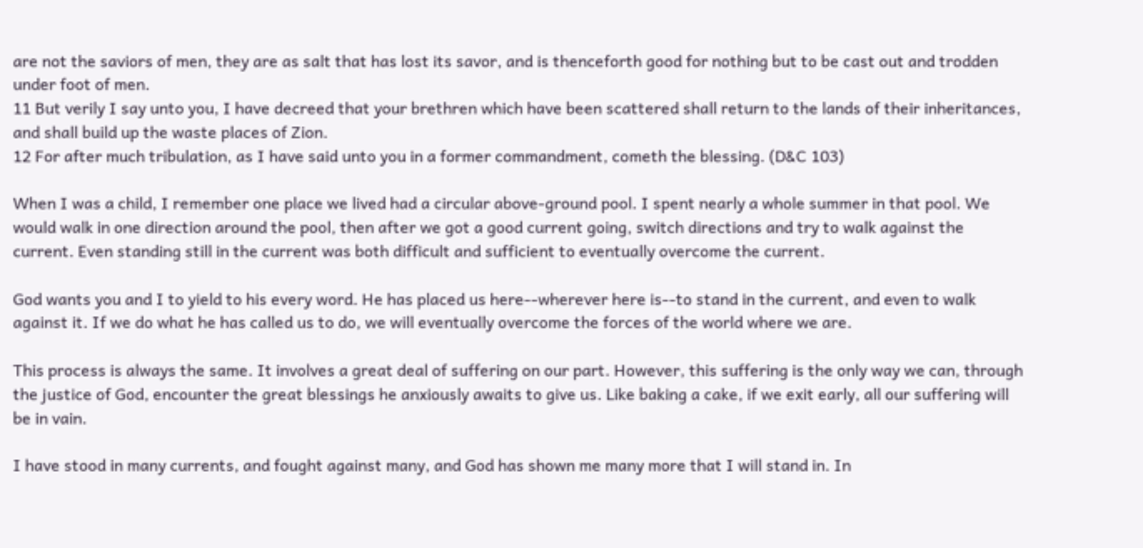are not the saviors of men, they are as salt that has lost its savor, and is thenceforth good for nothing but to be cast out and trodden under foot of men.
11 But verily I say unto you, I have decreed that your brethren which have been scattered shall return to the lands of their inheritances, and shall build up the waste places of Zion.
12 For after much tribulation, as I have said unto you in a former commandment, cometh the blessing. (D&C 103)

When I was a child, I remember one place we lived had a circular above-ground pool. I spent nearly a whole summer in that pool. We would walk in one direction around the pool, then after we got a good current going, switch directions and try to walk against the current. Even standing still in the current was both difficult and sufficient to eventually overcome the current.

God wants you and I to yield to his every word. He has placed us here--wherever here is--to stand in the current, and even to walk against it. If we do what he has called us to do, we will eventually overcome the forces of the world where we are.

This process is always the same. It involves a great deal of suffering on our part. However, this suffering is the only way we can, through the justice of God, encounter the great blessings he anxiously awaits to give us. Like baking a cake, if we exit early, all our suffering will be in vain.

I have stood in many currents, and fought against many, and God has shown me many more that I will stand in. In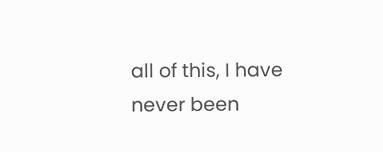all of this, I have never been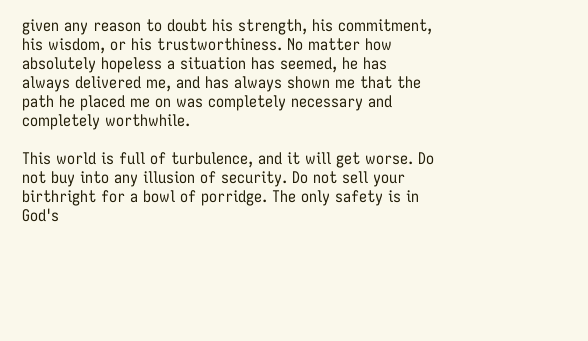given any reason to doubt his strength, his commitment, his wisdom, or his trustworthiness. No matter how absolutely hopeless a situation has seemed, he has always delivered me, and has always shown me that the path he placed me on was completely necessary and completely worthwhile.

This world is full of turbulence, and it will get worse. Do not buy into any illusion of security. Do not sell your birthright for a bowl of porridge. The only safety is in God's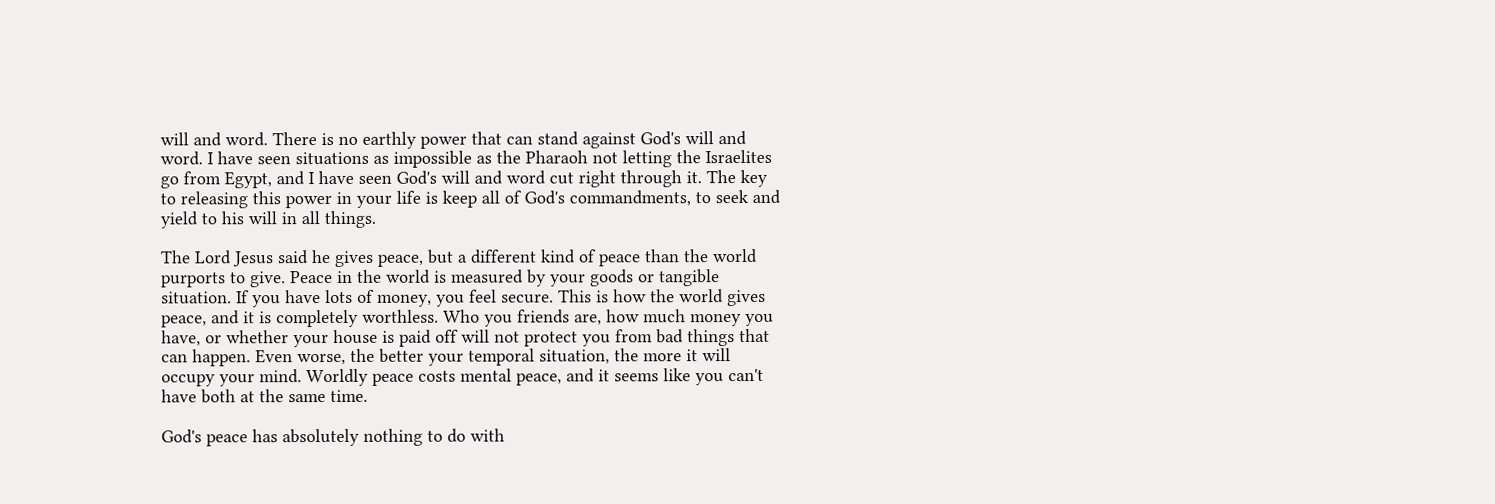will and word. There is no earthly power that can stand against God's will and word. I have seen situations as impossible as the Pharaoh not letting the Israelites go from Egypt, and I have seen God's will and word cut right through it. The key to releasing this power in your life is keep all of God's commandments, to seek and yield to his will in all things.

The Lord Jesus said he gives peace, but a different kind of peace than the world purports to give. Peace in the world is measured by your goods or tangible situation. If you have lots of money, you feel secure. This is how the world gives peace, and it is completely worthless. Who you friends are, how much money you have, or whether your house is paid off will not protect you from bad things that can happen. Even worse, the better your temporal situation, the more it will occupy your mind. Worldly peace costs mental peace, and it seems like you can't have both at the same time.

God's peace has absolutely nothing to do with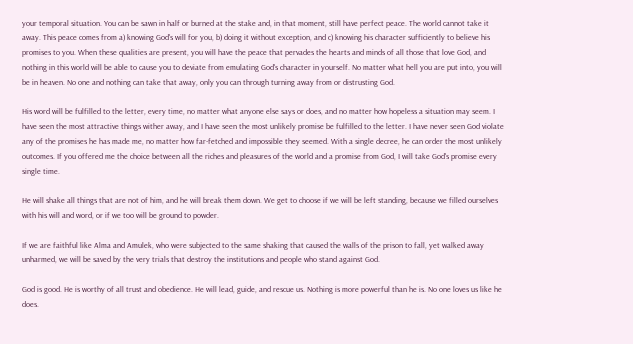your temporal situation. You can be sawn in half or burned at the stake and, in that moment, still have perfect peace. The world cannot take it away. This peace comes from a) knowing God's will for you, b) doing it without exception, and c) knowing his character sufficiently to believe his promises to you. When these qualities are present, you will have the peace that pervades the hearts and minds of all those that love God, and nothing in this world will be able to cause you to deviate from emulating God's character in yourself. No matter what hell you are put into, you will be in heaven. No one and nothing can take that away, only you can through turning away from or distrusting God.

His word will be fulfilled to the letter, every time, no matter what anyone else says or does, and no matter how hopeless a situation may seem. I have seen the most attractive things wither away, and I have seen the most unlikely promise be fulfilled to the letter. I have never seen God violate any of the promises he has made me, no matter how far-fetched and impossible they seemed. With a single decree, he can order the most unlikely outcomes. If you offered me the choice between all the riches and pleasures of the world and a promise from God, I will take God's promise every single time.

He will shake all things that are not of him, and he will break them down. We get to choose if we will be left standing, because we filled ourselves with his will and word, or if we too will be ground to powder.

If we are faithful like Alma and Amulek, who were subjected to the same shaking that caused the walls of the prison to fall, yet walked away unharmed, we will be saved by the very trials that destroy the institutions and people who stand against God.

God is good. He is worthy of all trust and obedience. He will lead, guide, and rescue us. Nothing is more powerful than he is. No one loves us like he does.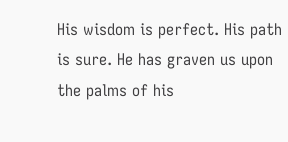His wisdom is perfect. His path is sure. He has graven us upon the palms of his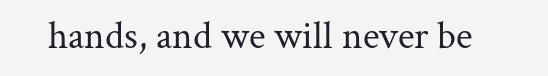hands, and we will never be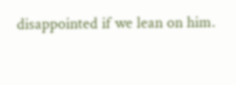disappointed if we lean on him.